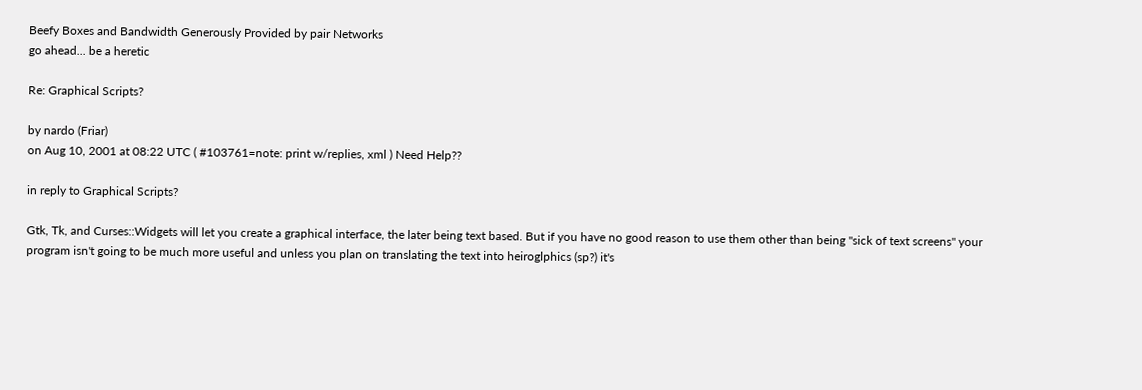Beefy Boxes and Bandwidth Generously Provided by pair Networks
go ahead... be a heretic

Re: Graphical Scripts?

by nardo (Friar)
on Aug 10, 2001 at 08:22 UTC ( #103761=note: print w/replies, xml ) Need Help??

in reply to Graphical Scripts?

Gtk, Tk, and Curses::Widgets will let you create a graphical interface, the later being text based. But if you have no good reason to use them other than being "sick of text screens" your program isn't going to be much more useful and unless you plan on translating the text into heiroglphics (sp?) it's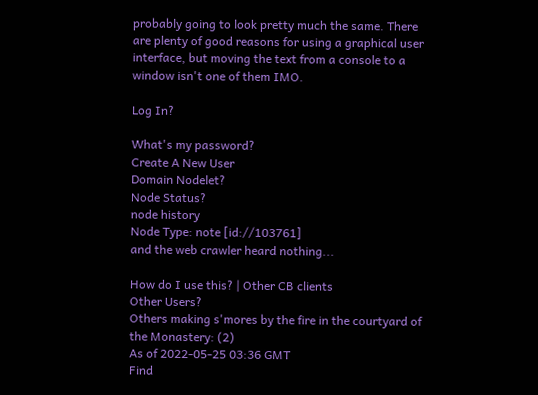probably going to look pretty much the same. There are plenty of good reasons for using a graphical user interface, but moving the text from a console to a window isn't one of them IMO.

Log In?

What's my password?
Create A New User
Domain Nodelet?
Node Status?
node history
Node Type: note [id://103761]
and the web crawler heard nothing...

How do I use this? | Other CB clients
Other Users?
Others making s'mores by the fire in the courtyard of the Monastery: (2)
As of 2022-05-25 03:36 GMT
Find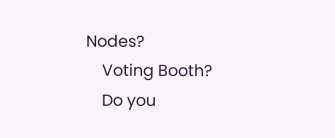Nodes?
    Voting Booth?
    Do you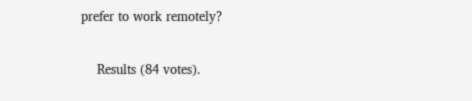prefer to work remotely?

    Results (84 votes).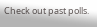Check out past polls.